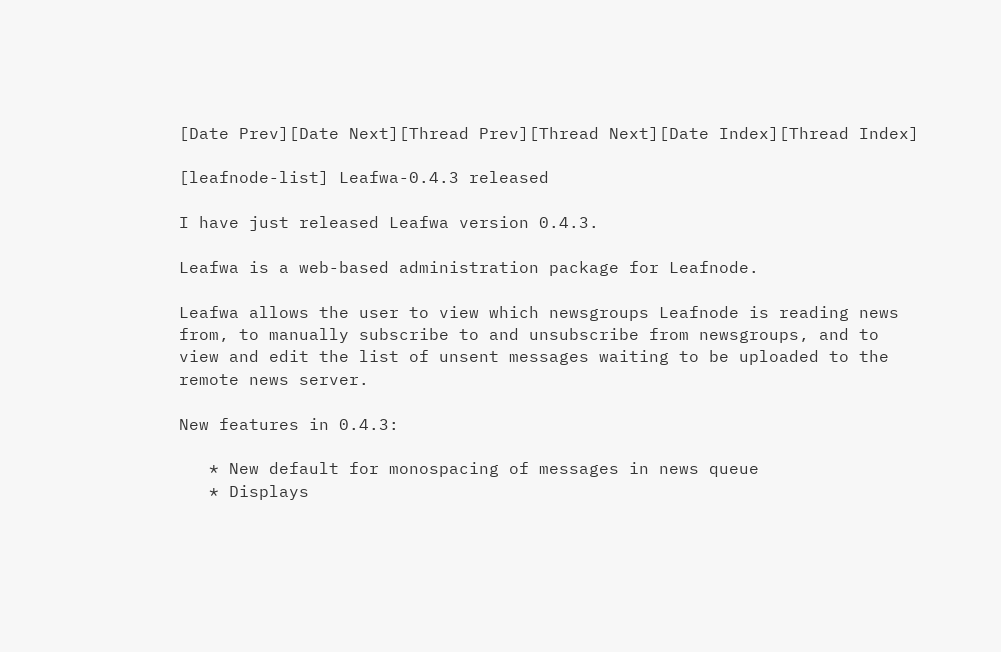[Date Prev][Date Next][Thread Prev][Thread Next][Date Index][Thread Index]

[leafnode-list] Leafwa-0.4.3 released

I have just released Leafwa version 0.4.3.

Leafwa is a web-based administration package for Leafnode.

Leafwa allows the user to view which newsgroups Leafnode is reading news
from, to manually subscribe to and unsubscribe from newsgroups, and to
view and edit the list of unsent messages waiting to be uploaded to the
remote news server.

New features in 0.4.3:

   * New default for monospacing of messages in news queue
   * Displays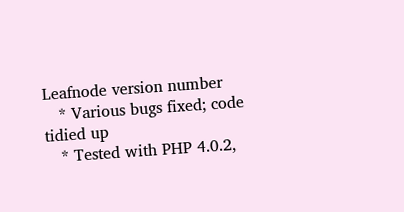Leafnode version number
   * Various bugs fixed; code tidied up
   * Tested with PHP 4.0.2,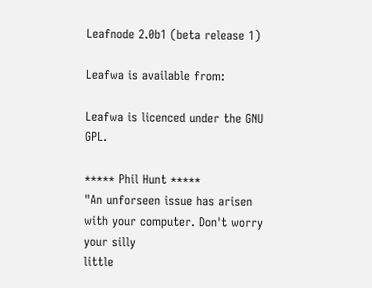Leafnode 2.0b1 (beta release 1)

Leafwa is available from:

Leafwa is licenced under the GNU GPL.

***** Phil Hunt *****
"An unforseen issue has arisen with your computer. Don't worry your silly
little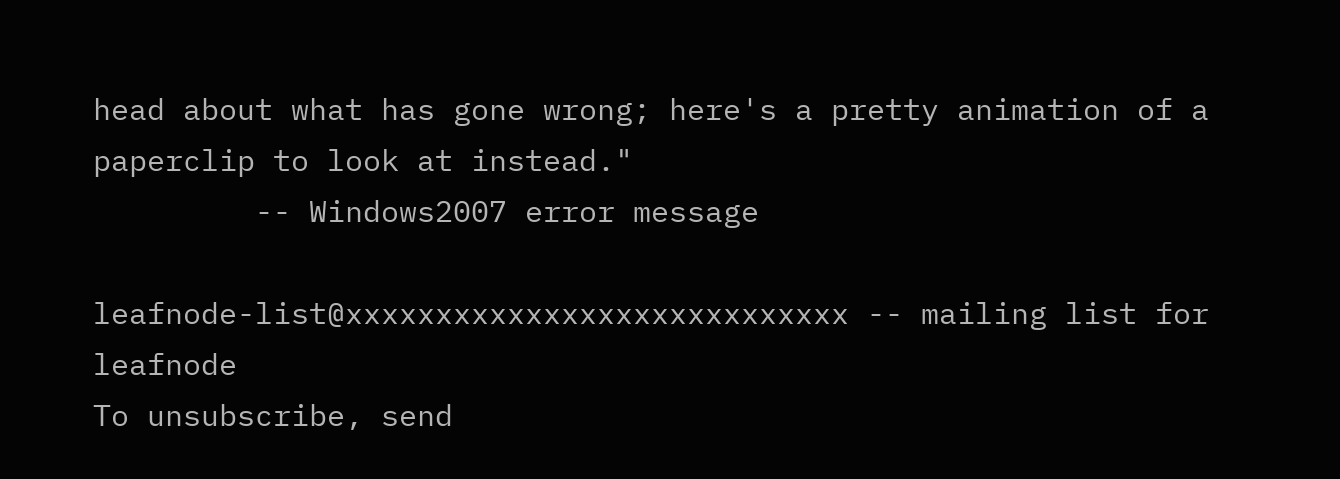head about what has gone wrong; here's a pretty animation of a
paperclip to look at instead."
         -- Windows2007 error message

leafnode-list@xxxxxxxxxxxxxxxxxxxxxxxxxxxx -- mailing list for leafnode
To unsubscribe, send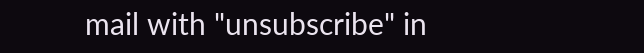mail with "unsubscribe" in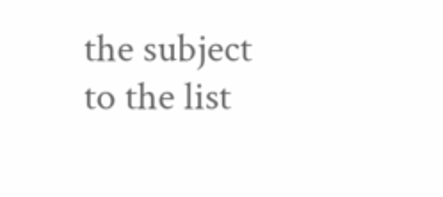the subject to the list